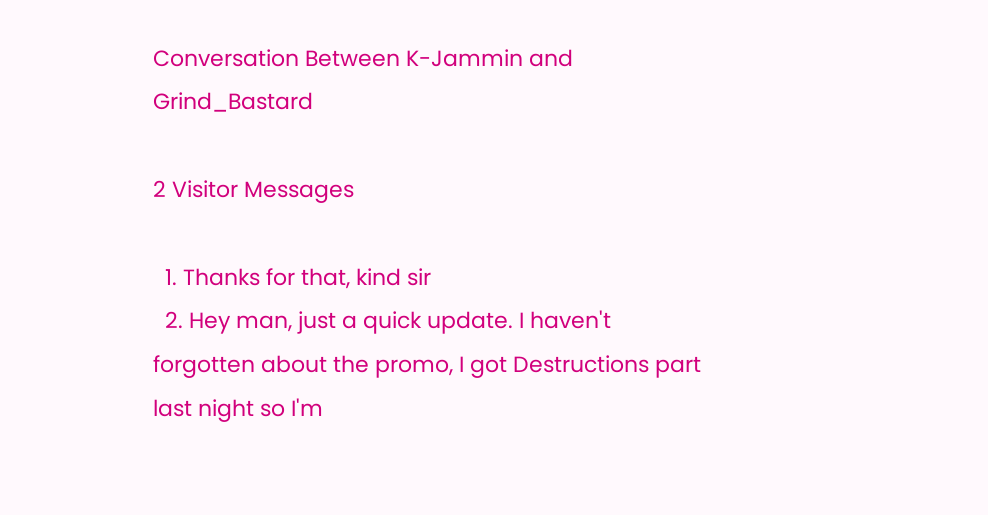Conversation Between K-Jammin and Grind_Bastard

2 Visitor Messages

  1. Thanks for that, kind sir
  2. Hey man, just a quick update. I haven't forgotten about the promo, I got Destructions part last night so I'm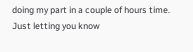doing my part in a couple of hours time. Just letting you know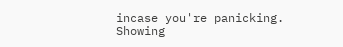incase you're panicking.
Showing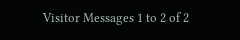Visitor Messages 1 to 2 of 2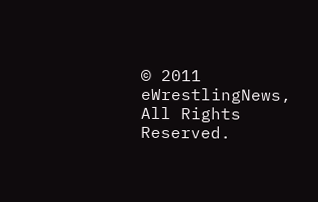© 2011 eWrestlingNews, All Rights Reserved.